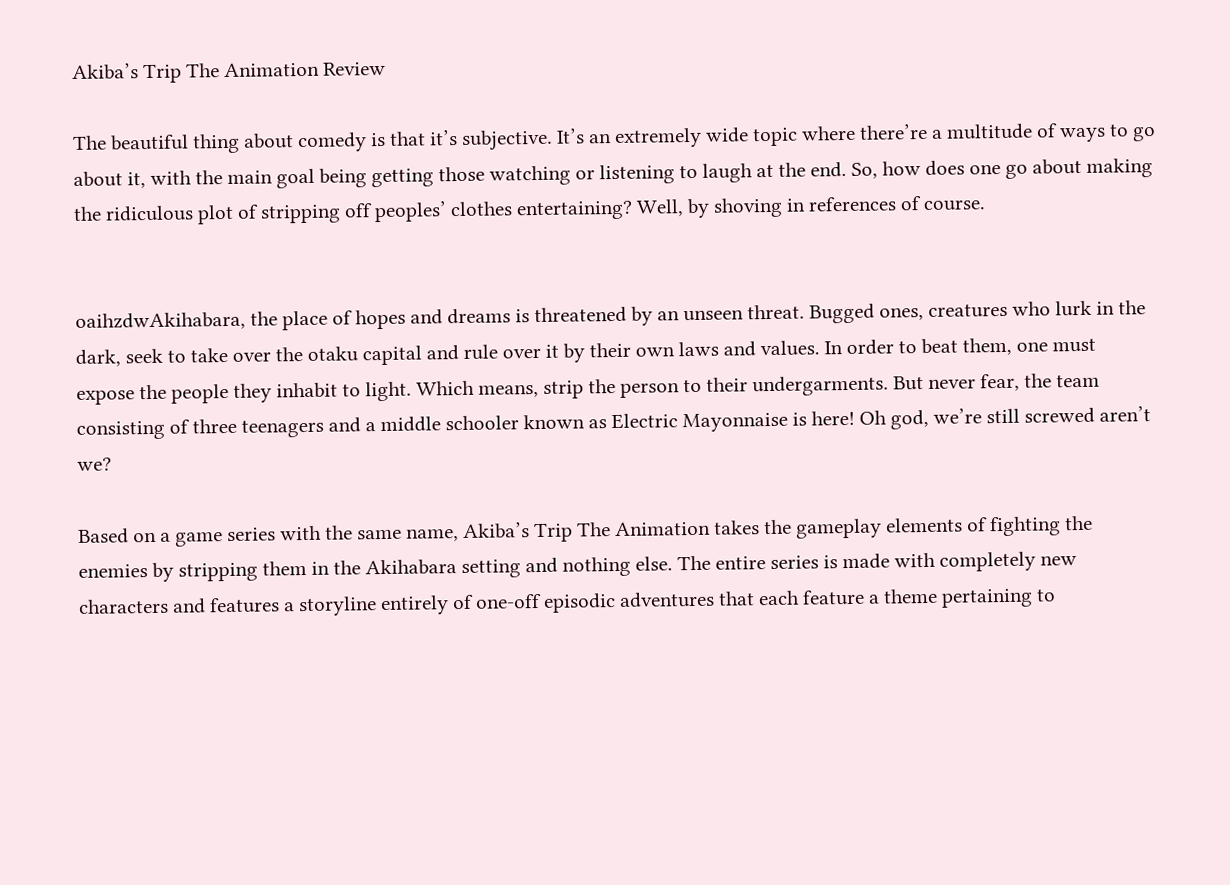Akiba’s Trip The Animation Review

The beautiful thing about comedy is that it’s subjective. It’s an extremely wide topic where there’re a multitude of ways to go about it, with the main goal being getting those watching or listening to laugh at the end. So, how does one go about making the ridiculous plot of stripping off peoples’ clothes entertaining? Well, by shoving in references of course.


oaihzdwAkihabara, the place of hopes and dreams is threatened by an unseen threat. Bugged ones, creatures who lurk in the dark, seek to take over the otaku capital and rule over it by their own laws and values. In order to beat them, one must expose the people they inhabit to light. Which means, strip the person to their undergarments. But never fear, the team consisting of three teenagers and a middle schooler known as Electric Mayonnaise is here! Oh god, we’re still screwed aren’t we?

Based on a game series with the same name, Akiba’s Trip The Animation takes the gameplay elements of fighting the enemies by stripping them in the Akihabara setting and nothing else. The entire series is made with completely new characters and features a storyline entirely of one-off episodic adventures that each feature a theme pertaining to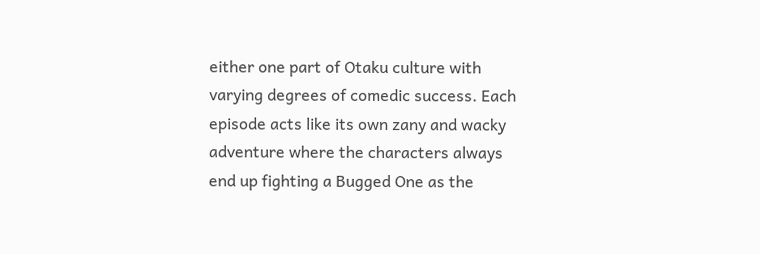either one part of Otaku culture with varying degrees of comedic success. Each episode acts like its own zany and wacky adventure where the characters always end up fighting a Bugged One as the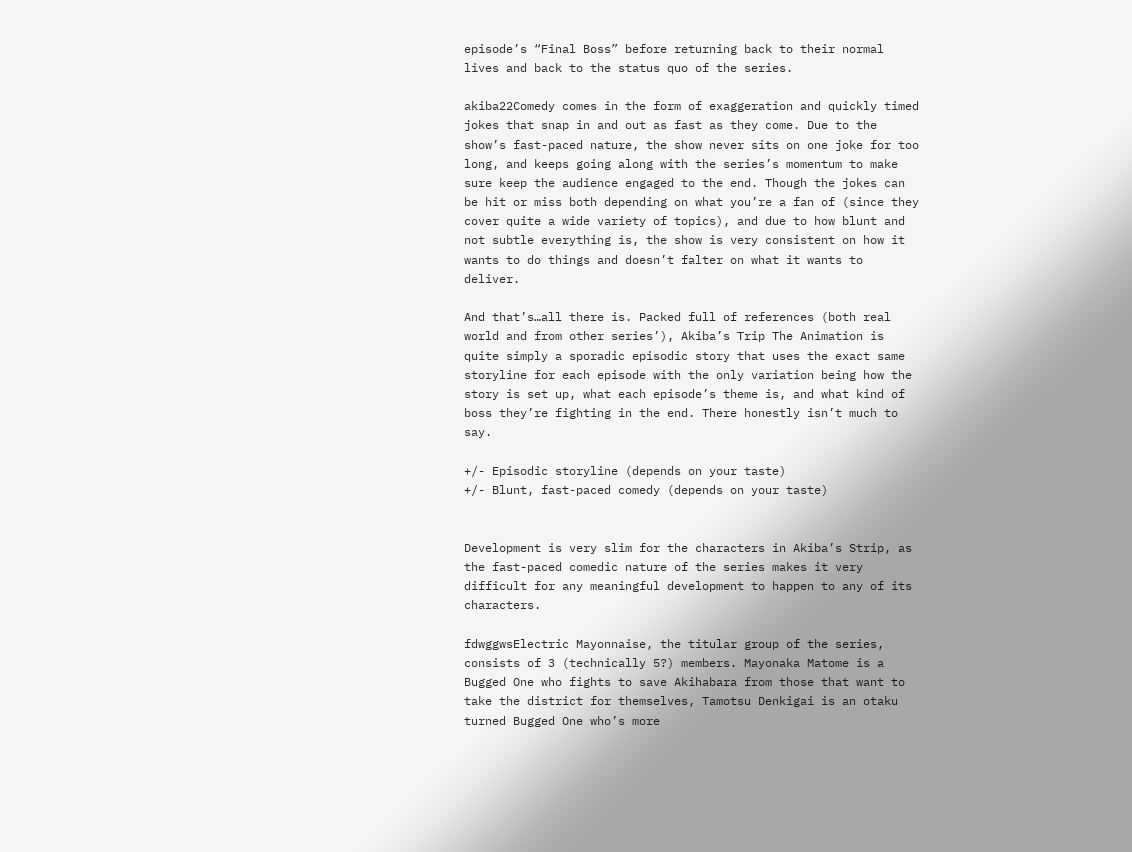episode’s “Final Boss” before returning back to their normal lives and back to the status quo of the series.

akiba22Comedy comes in the form of exaggeration and quickly timed jokes that snap in and out as fast as they come. Due to the show’s fast-paced nature, the show never sits on one joke for too long, and keeps going along with the series’s momentum to make sure keep the audience engaged to the end. Though the jokes can be hit or miss both depending on what you’re a fan of (since they cover quite a wide variety of topics), and due to how blunt and not subtle everything is, the show is very consistent on how it wants to do things and doesn’t falter on what it wants to deliver.

And that’s…all there is. Packed full of references (both real world and from other series’), Akiba’s Trip The Animation is quite simply a sporadic episodic story that uses the exact same storyline for each episode with the only variation being how the story is set up, what each episode’s theme is, and what kind of boss they’re fighting in the end. There honestly isn’t much to say.

+/- Episodic storyline (depends on your taste)
+/- Blunt, fast-paced comedy (depends on your taste)


Development is very slim for the characters in Akiba’s Strip, as the fast-paced comedic nature of the series makes it very difficult for any meaningful development to happen to any of its characters.

fdwggwsElectric Mayonnaise, the titular group of the series, consists of 3 (technically 5?) members. Mayonaka Matome is a Bugged One who fights to save Akihabara from those that want to take the district for themselves, Tamotsu Denkigai is an otaku turned Bugged One who’s more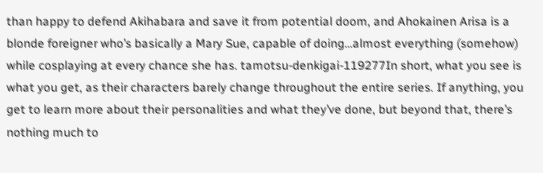than happy to defend Akihabara and save it from potential doom, and Ahokainen Arisa is a blonde foreigner who’s basically a Mary Sue, capable of doing…almost everything (somehow) while cosplaying at every chance she has. tamotsu-denkigai-119277In short, what you see is what you get, as their characters barely change throughout the entire series. If anything, you get to learn more about their personalities and what they’ve done, but beyond that, there’s nothing much to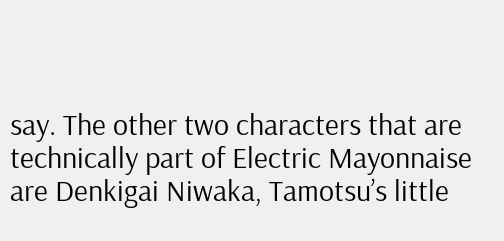say. The other two characters that are technically part of Electric Mayonnaise are Denkigai Niwaka, Tamotsu’s little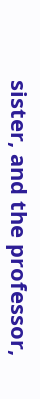sister, and the professor,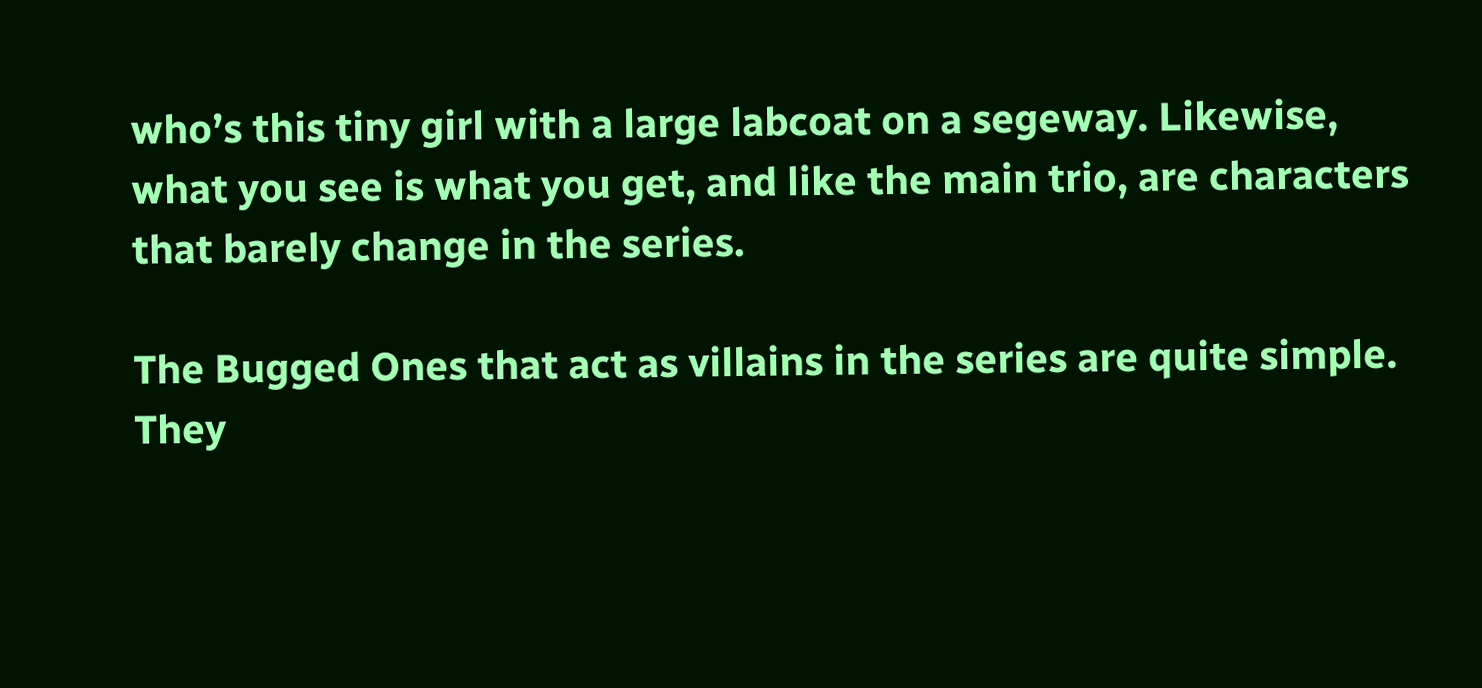who’s this tiny girl with a large labcoat on a segeway. Likewise, what you see is what you get, and like the main trio, are characters that barely change in the series.

The Bugged Ones that act as villains in the series are quite simple. They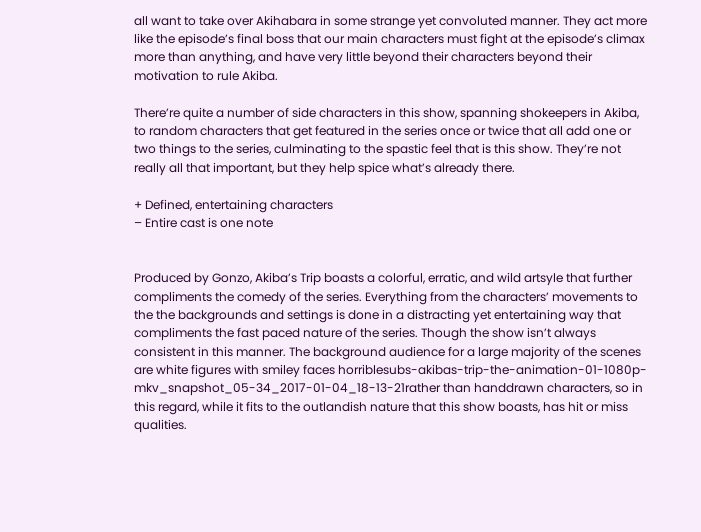all want to take over Akihabara in some strange yet convoluted manner. They act more like the episode’s final boss that our main characters must fight at the episode’s climax more than anything, and have very little beyond their characters beyond their motivation to rule Akiba.

There’re quite a number of side characters in this show, spanning shokeepers in Akiba, to random characters that get featured in the series once or twice that all add one or two things to the series, culminating to the spastic feel that is this show. They’re not really all that important, but they help spice what’s already there.

+ Defined, entertaining characters
– Entire cast is one note


Produced by Gonzo, Akiba’s Trip boasts a colorful, erratic, and wild artsyle that further compliments the comedy of the series. Everything from the characters’ movements to the the backgrounds and settings is done in a distracting yet entertaining way that compliments the fast paced nature of the series. Though the show isn’t always consistent in this manner. The background audience for a large majority of the scenes are white figures with smiley faces horriblesubs-akibas-trip-the-animation-01-1080p-mkv_snapshot_05-34_2017-01-04_18-13-21rather than handdrawn characters, so in this regard, while it fits to the outlandish nature that this show boasts, has hit or miss qualities.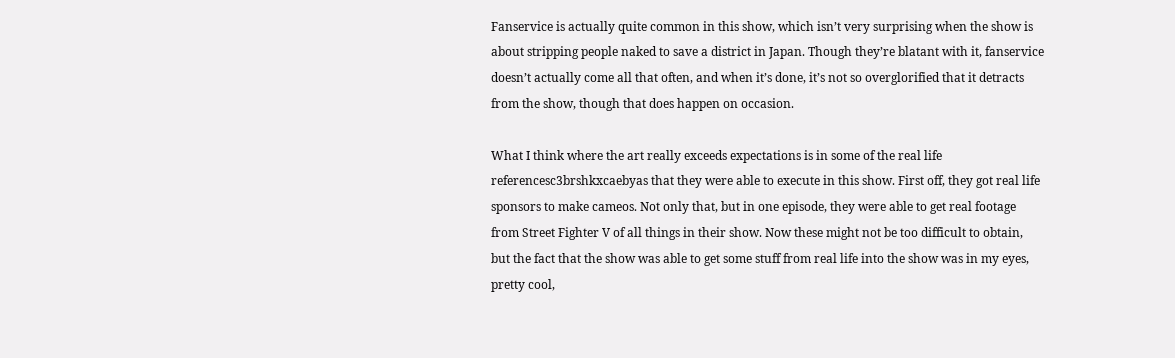Fanservice is actually quite common in this show, which isn’t very surprising when the show is about stripping people naked to save a district in Japan. Though they’re blatant with it, fanservice doesn’t actually come all that often, and when it’s done, it’s not so overglorified that it detracts from the show, though that does happen on occasion.

What I think where the art really exceeds expectations is in some of the real life referencesc3brshkxcaebyas that they were able to execute in this show. First off, they got real life sponsors to make cameos. Not only that, but in one episode, they were able to get real footage from Street Fighter V of all things in their show. Now these might not be too difficult to obtain, but the fact that the show was able to get some stuff from real life into the show was in my eyes, pretty cool,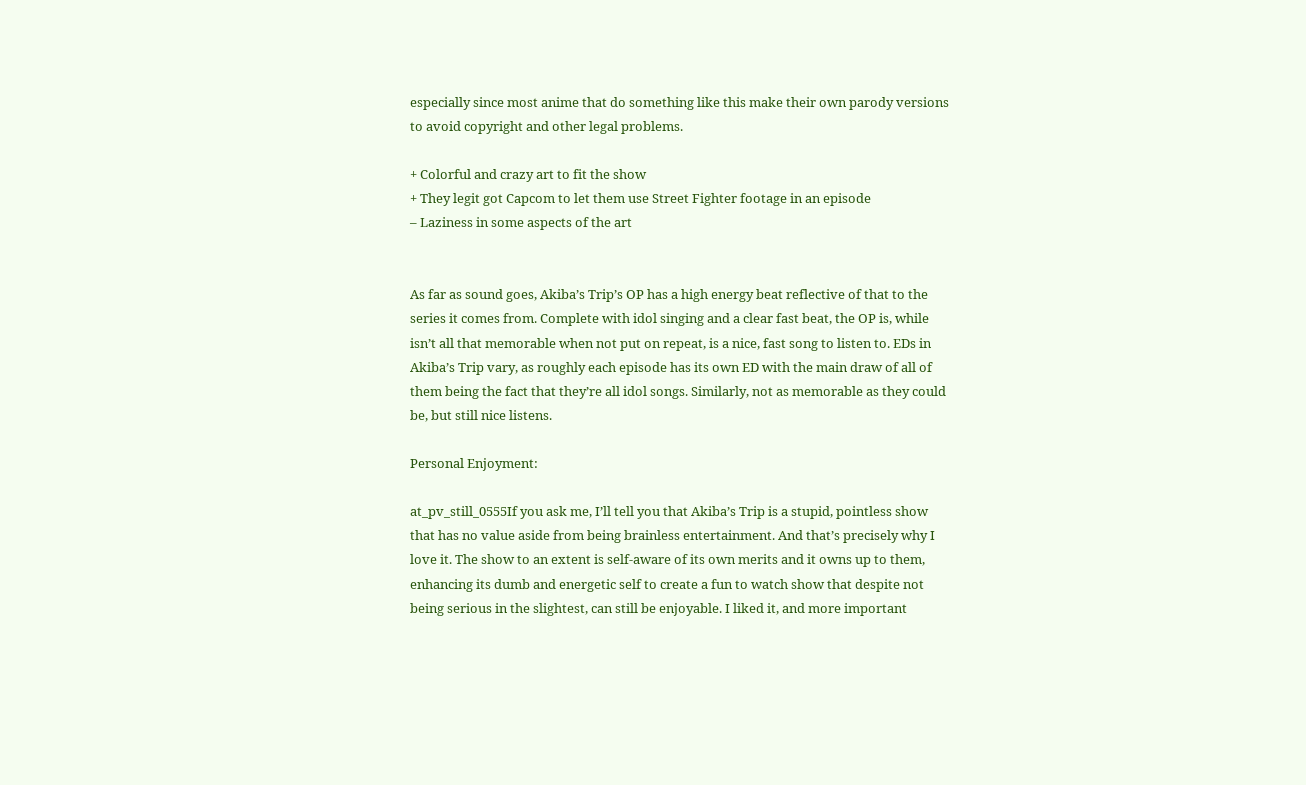especially since most anime that do something like this make their own parody versions to avoid copyright and other legal problems.

+ Colorful and crazy art to fit the show
+ They legit got Capcom to let them use Street Fighter footage in an episode
– Laziness in some aspects of the art


As far as sound goes, Akiba’s Trip’s OP has a high energy beat reflective of that to the series it comes from. Complete with idol singing and a clear fast beat, the OP is, while isn’t all that memorable when not put on repeat, is a nice, fast song to listen to. EDs in Akiba’s Trip vary, as roughly each episode has its own ED with the main draw of all of them being the fact that they’re all idol songs. Similarly, not as memorable as they could be, but still nice listens.

Personal Enjoyment:

at_pv_still_0555If you ask me, I’ll tell you that Akiba’s Trip is a stupid, pointless show that has no value aside from being brainless entertainment. And that’s precisely why I love it. The show to an extent is self-aware of its own merits and it owns up to them, enhancing its dumb and energetic self to create a fun to watch show that despite not being serious in the slightest, can still be enjoyable. I liked it, and more important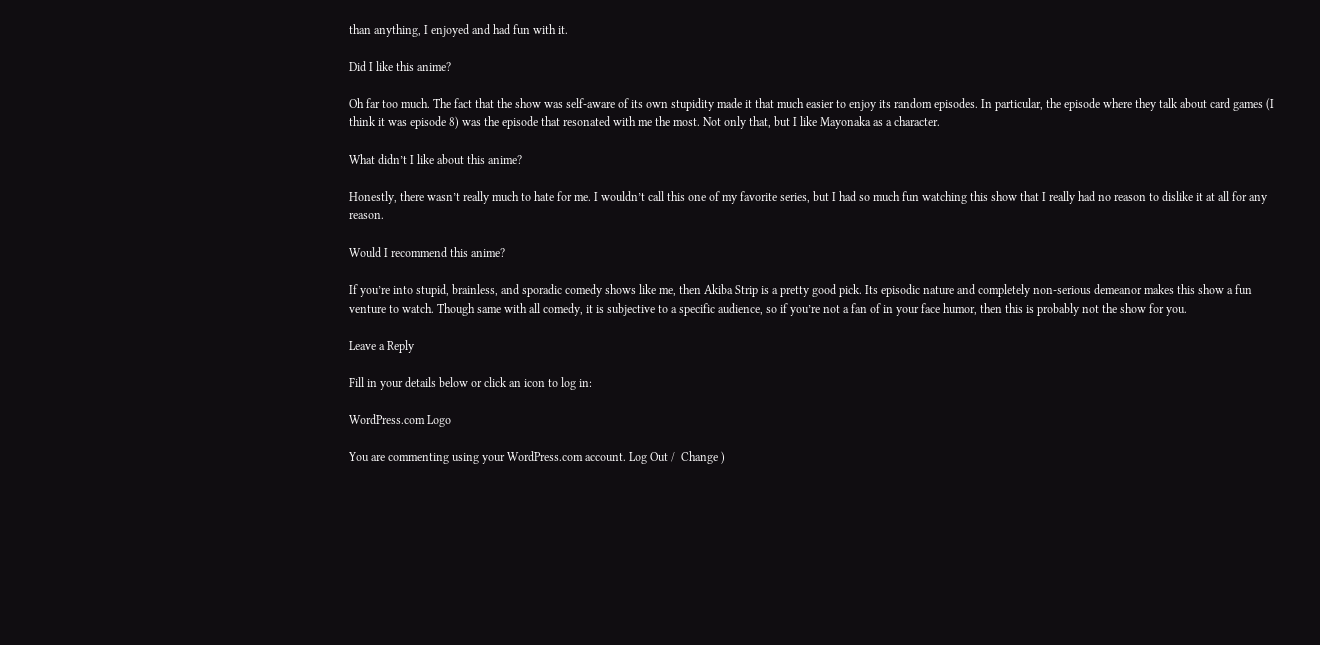than anything, I enjoyed and had fun with it.

Did I like this anime?

Oh far too much. The fact that the show was self-aware of its own stupidity made it that much easier to enjoy its random episodes. In particular, the episode where they talk about card games (I think it was episode 8) was the episode that resonated with me the most. Not only that, but I like Mayonaka as a character.

What didn’t I like about this anime?

Honestly, there wasn’t really much to hate for me. I wouldn’t call this one of my favorite series, but I had so much fun watching this show that I really had no reason to dislike it at all for any reason.

Would I recommend this anime?

If you’re into stupid, brainless, and sporadic comedy shows like me, then Akiba Strip is a pretty good pick. Its episodic nature and completely non-serious demeanor makes this show a fun venture to watch. Though same with all comedy, it is subjective to a specific audience, so if you’re not a fan of in your face humor, then this is probably not the show for you.

Leave a Reply

Fill in your details below or click an icon to log in:

WordPress.com Logo

You are commenting using your WordPress.com account. Log Out /  Change )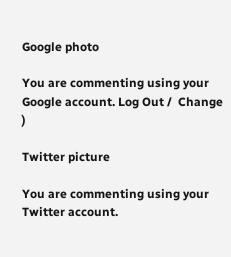Google photo

You are commenting using your Google account. Log Out /  Change )

Twitter picture

You are commenting using your Twitter account.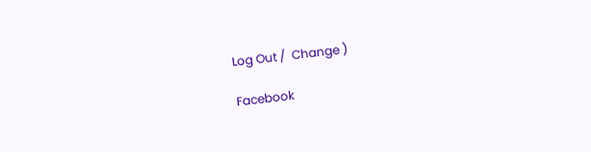Log Out /  Change )

Facebook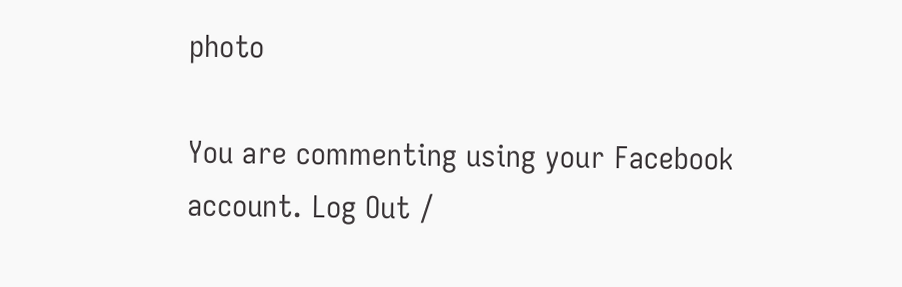photo

You are commenting using your Facebook account. Log Out /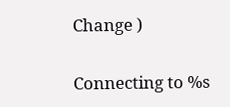Change )

Connecting to %s